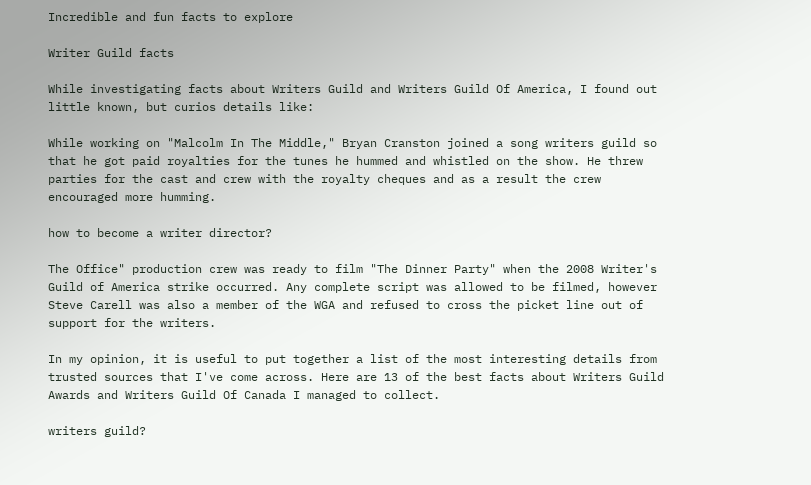Incredible and fun facts to explore

Writer Guild facts

While investigating facts about Writers Guild and Writers Guild Of America, I found out little known, but curios details like:

While working on "Malcolm In The Middle," Bryan Cranston joined a song writers guild so that he got paid royalties for the tunes he hummed and whistled on the show. He threw parties for the cast and crew with the royalty cheques and as a result the crew encouraged more humming.

how to become a writer director?

The Office" production crew was ready to film "The Dinner Party" when the 2008 Writer's Guild of America strike occurred. Any complete script was allowed to be filmed, however Steve Carell was also a member of the WGA and refused to cross the picket line out of support for the writers.

In my opinion, it is useful to put together a list of the most interesting details from trusted sources that I've come across. Here are 13 of the best facts about Writers Guild Awards and Writers Guild Of Canada I managed to collect.

writers guild?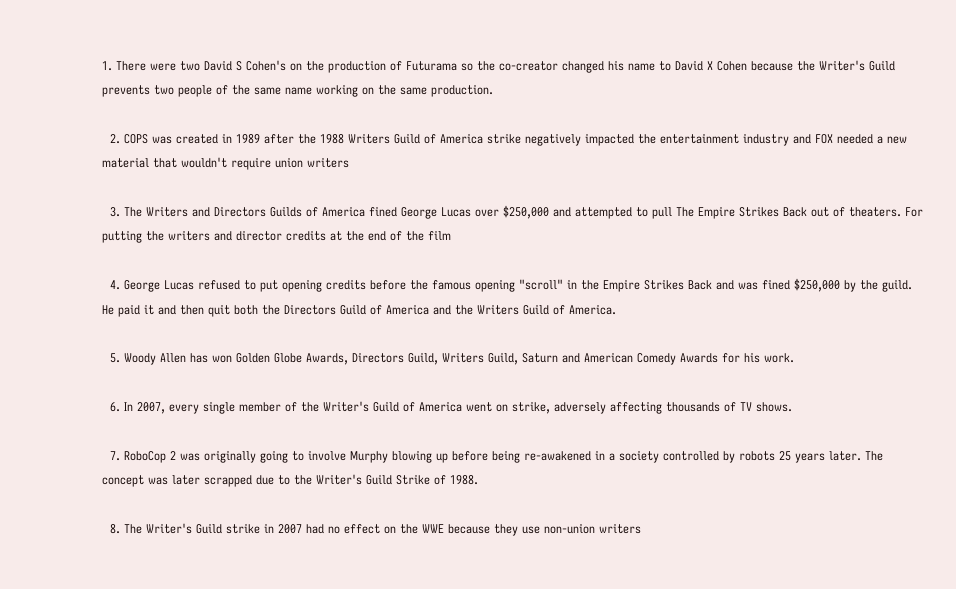1. There were two David S Cohen's on the production of Futurama so the co-creator changed his name to David X Cohen because the Writer's Guild prevents two people of the same name working on the same production.

  2. COPS was created in 1989 after the 1988 Writers Guild of America strike negatively impacted the entertainment industry and FOX needed a new material that wouldn't require union writers

  3. The Writers and Directors Guilds of America fined George Lucas over $250,000 and attempted to pull The Empire Strikes Back out of theaters. For putting the writers and director credits at the end of the film

  4. George Lucas refused to put opening credits before the famous opening "scroll" in the Empire Strikes Back and was fined $250,000 by the guild. He paid it and then quit both the Directors Guild of America and the Writers Guild of America.

  5. Woody Allen has won Golden Globe Awards, Directors Guild, Writers Guild, Saturn and American Comedy Awards for his work.

  6. In 2007, every single member of the Writer's Guild of America went on strike, adversely affecting thousands of TV shows.

  7. RoboCop 2 was originally going to involve Murphy blowing up before being re-awakened in a society controlled by robots 25 years later. The concept was later scrapped due to the Writer's Guild Strike of 1988.

  8. The Writer's Guild strike in 2007 had no effect on the WWE because they use non-union writers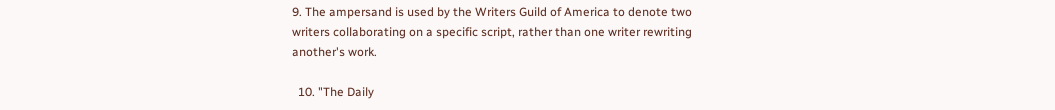9. The ampersand is used by the Writers Guild of America to denote two writers collaborating on a specific script, rather than one writer rewriting another's work.

  10. "The Daily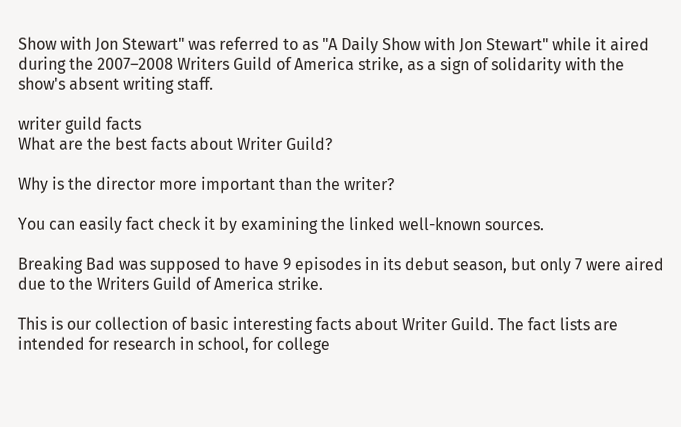Show with Jon Stewart" was referred to as "A Daily Show with Jon Stewart" while it aired during the 2007–2008 Writers Guild of America strike, as a sign of solidarity with the show's absent writing staff.

writer guild facts
What are the best facts about Writer Guild?

Why is the director more important than the writer?

You can easily fact check it by examining the linked well-known sources.

Breaking Bad was supposed to have 9 episodes in its debut season, but only 7 were aired due to the Writers Guild of America strike.

This is our collection of basic interesting facts about Writer Guild. The fact lists are intended for research in school, for college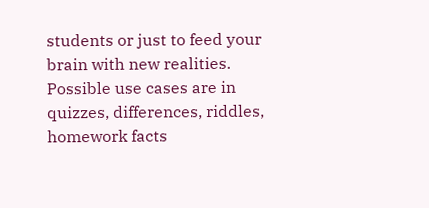students or just to feed your brain with new realities. Possible use cases are in quizzes, differences, riddles, homework facts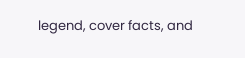legend, cover facts, and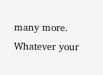many more. Whatever your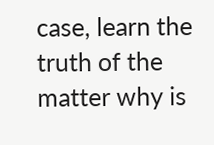case, learn the truth of the matter why is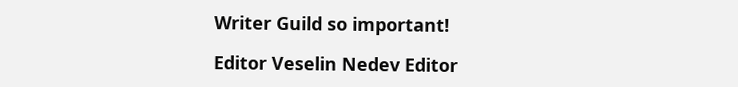Writer Guild so important!

Editor Veselin Nedev Editor